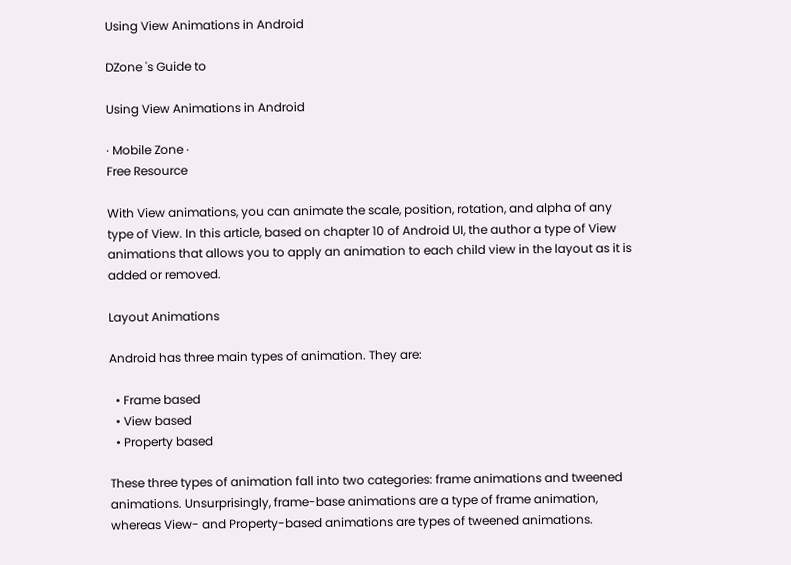Using View Animations in Android

DZone 's Guide to

Using View Animations in Android

· Mobile Zone ·
Free Resource

With View animations, you can animate the scale, position, rotation, and alpha of any type of View. In this article, based on chapter 10 of Android UI, the author a type of View animations that allows you to apply an animation to each child view in the layout as it is added or removed.

Layout Animations

Android has three main types of animation. They are:

  • Frame based
  • View based
  • Property based

These three types of animation fall into two categories: frame animations and tweened animations. Unsurprisingly, frame-base animations are a type of frame animation, whereas View- and Property-based animations are types of tweened animations.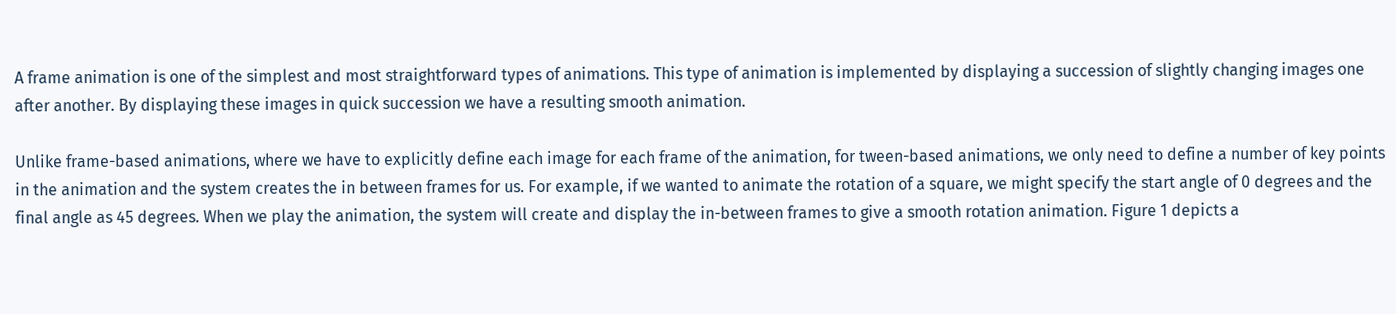A frame animation is one of the simplest and most straightforward types of animations. This type of animation is implemented by displaying a succession of slightly changing images one after another. By displaying these images in quick succession we have a resulting smooth animation.

Unlike frame-based animations, where we have to explicitly define each image for each frame of the animation, for tween-based animations, we only need to define a number of key points in the animation and the system creates the in between frames for us. For example, if we wanted to animate the rotation of a square, we might specify the start angle of 0 degrees and the final angle as 45 degrees. When we play the animation, the system will create and display the in-between frames to give a smooth rotation animation. Figure 1 depicts a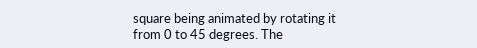square being animated by rotating it from 0 to 45 degrees. The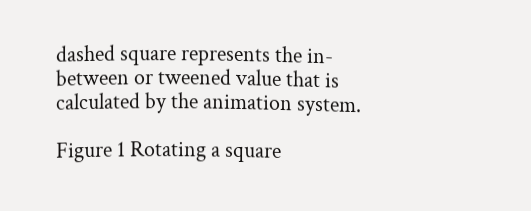dashed square represents the in-between or tweened value that is calculated by the animation system.

Figure 1 Rotating a square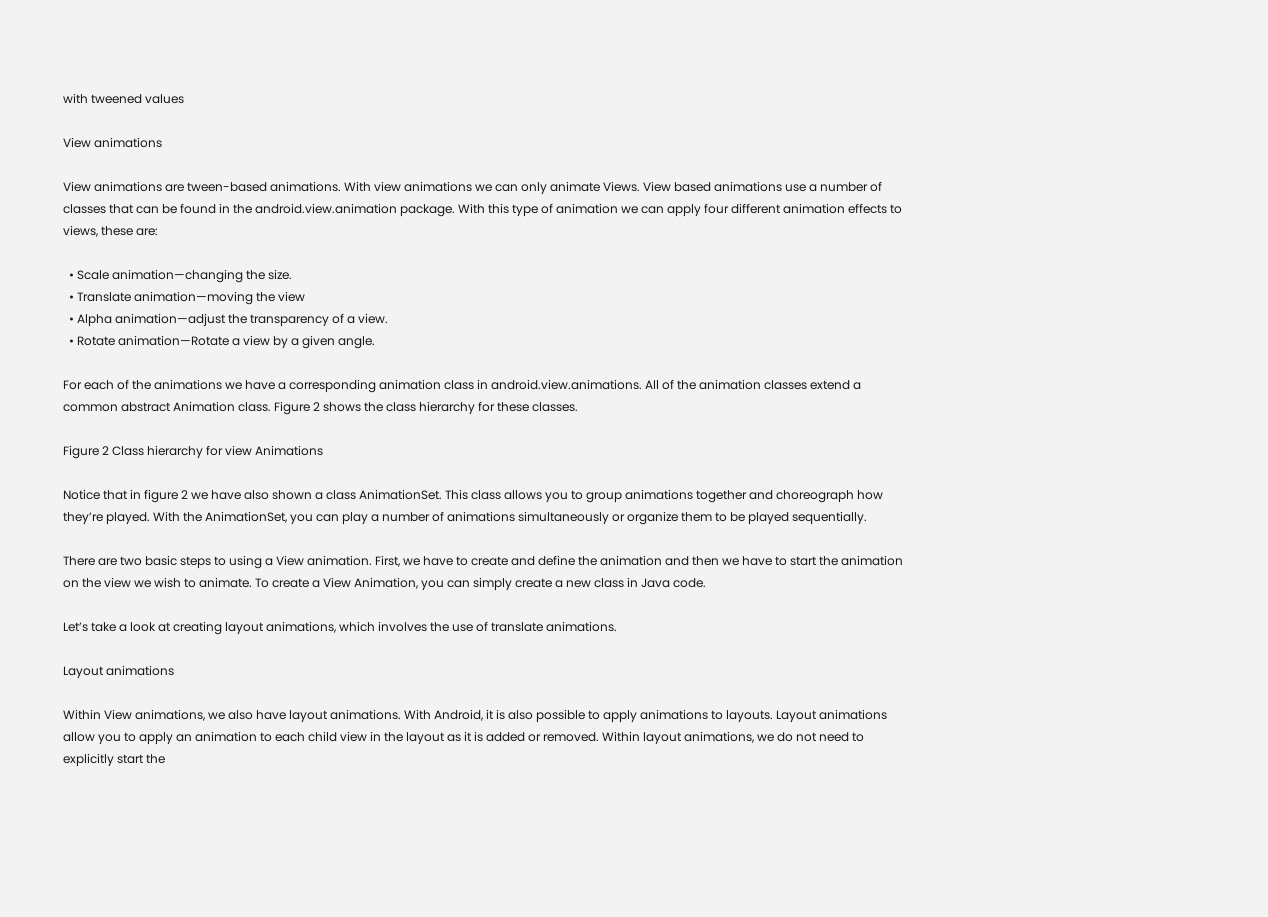with tweened values

View animations

View animations are tween-based animations. With view animations we can only animate Views. View based animations use a number of classes that can be found in the android.view.animation package. With this type of animation we can apply four different animation effects to views, these are:

  • Scale animation—changing the size.
  • Translate animation—moving the view
  • Alpha animation—adjust the transparency of a view.
  • Rotate animation—Rotate a view by a given angle.

For each of the animations we have a corresponding animation class in android.view.animations. All of the animation classes extend a common abstract Animation class. Figure 2 shows the class hierarchy for these classes.

Figure 2 Class hierarchy for view Animations

Notice that in figure 2 we have also shown a class AnimationSet. This class allows you to group animations together and choreograph how they’re played. With the AnimationSet, you can play a number of animations simultaneously or organize them to be played sequentially.

There are two basic steps to using a View animation. First, we have to create and define the animation and then we have to start the animation on the view we wish to animate. To create a View Animation, you can simply create a new class in Java code.

Let’s take a look at creating layout animations, which involves the use of translate animations.

Layout animations

Within View animations, we also have layout animations. With Android, it is also possible to apply animations to layouts. Layout animations allow you to apply an animation to each child view in the layout as it is added or removed. Within layout animations, we do not need to explicitly start the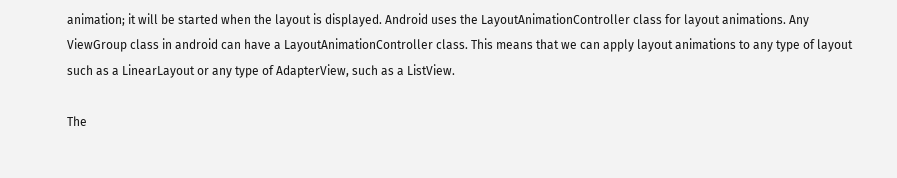animation; it will be started when the layout is displayed. Android uses the LayoutAnimationController class for layout animations. Any ViewGroup class in android can have a LayoutAnimationController class. This means that we can apply layout animations to any type of layout such as a LinearLayout or any type of AdapterView, such as a ListView.

The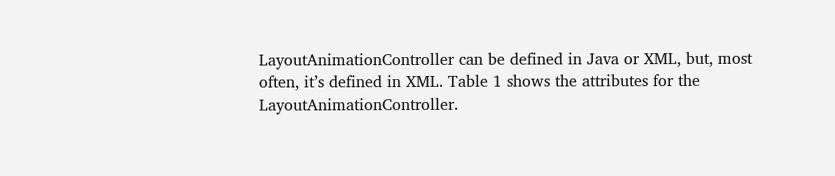LayoutAnimationController can be defined in Java or XML, but, most often, it’s defined in XML. Table 1 shows the attributes for the LayoutAnimationController.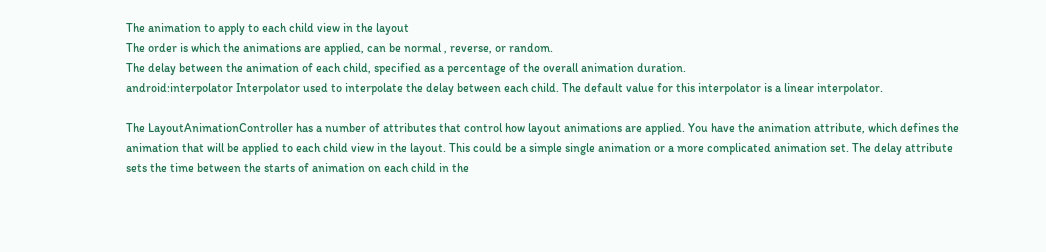The animation to apply to each child view in the layout
The order is which the animations are applied, can be normal , reverse, or random.
The delay between the animation of each child, specified as a percentage of the overall animation duration.
android:interpolator Interpolator used to interpolate the delay between each child. The default value for this interpolator is a linear interpolator.

The LayoutAnimationController has a number of attributes that control how layout animations are applied. You have the animation attribute, which defines the animation that will be applied to each child view in the layout. This could be a simple single animation or a more complicated animation set. The delay attribute sets the time between the starts of animation on each child in the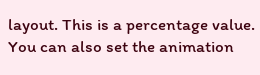layout. This is a percentage value. You can also set the animation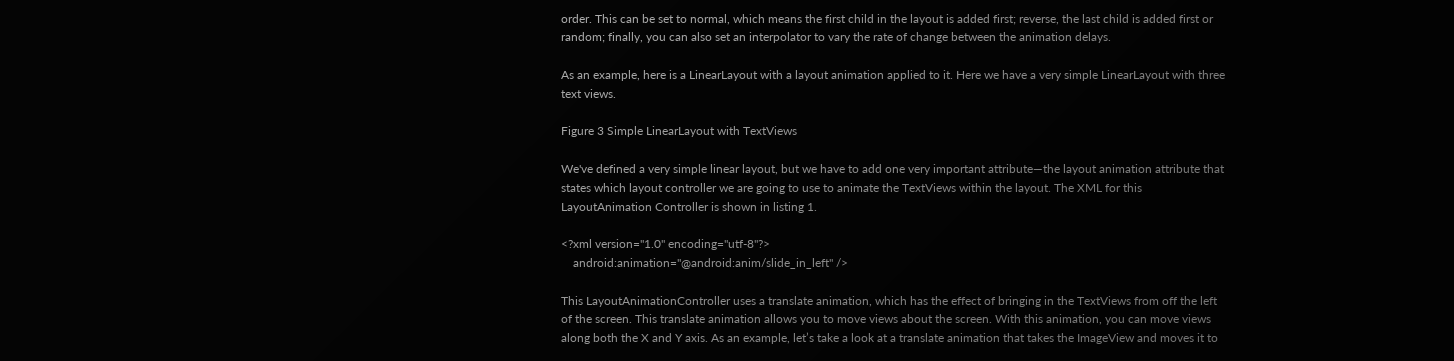order. This can be set to normal, which means the first child in the layout is added first; reverse, the last child is added first or random; finally, you can also set an interpolator to vary the rate of change between the animation delays.

As an example, here is a LinearLayout with a layout animation applied to it. Here we have a very simple LinearLayout with three text views.

Figure 3 Simple LinearLayout with TextViews

We've defined a very simple linear layout, but we have to add one very important attribute—the layout animation attribute that states which layout controller we are going to use to animate the TextViews within the layout. The XML for this LayoutAnimation Controller is shown in listing 1.

<?xml version="1.0" encoding="utf-8"?>
    android:animation="@android:anim/slide_in_left" />

This LayoutAnimationController uses a translate animation, which has the effect of bringing in the TextViews from off the left of the screen. This translate animation allows you to move views about the screen. With this animation, you can move views along both the X and Y axis. As an example, let’s take a look at a translate animation that takes the ImageView and moves it to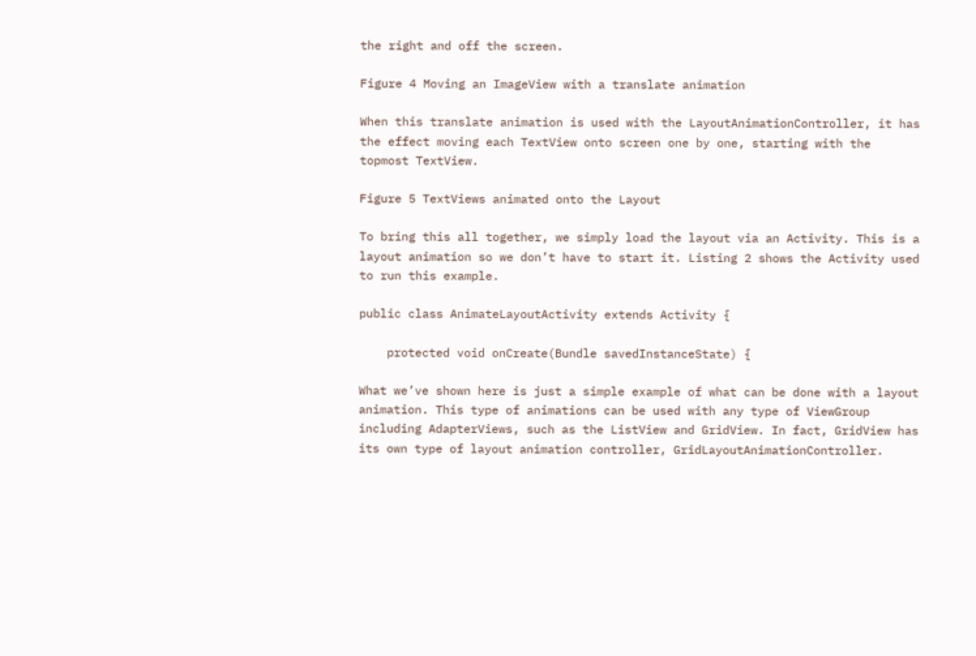the right and off the screen.

Figure 4 Moving an ImageView with a translate animation

When this translate animation is used with the LayoutAnimationController, it has the effect moving each TextView onto screen one by one, starting with the topmost TextView.

Figure 5 TextViews animated onto the Layout

To bring this all together, we simply load the layout via an Activity. This is a layout animation so we don’t have to start it. Listing 2 shows the Activity used to run this example.

public class AnimateLayoutActivity extends Activity {

    protected void onCreate(Bundle savedInstanceState) {

What we’ve shown here is just a simple example of what can be done with a layout animation. This type of animations can be used with any type of ViewGroup including AdapterViews, such as the ListView and GridView. In fact, GridView has its own type of layout animation controller, GridLayoutAnimationController.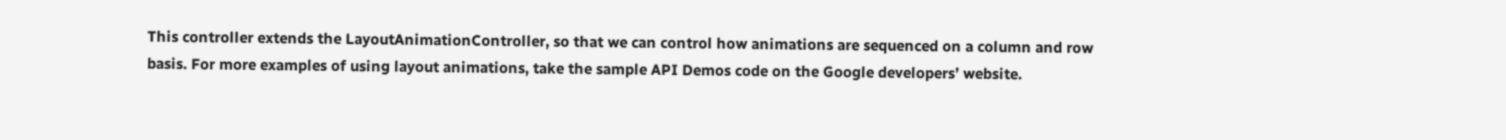This controller extends the LayoutAnimationController, so that we can control how animations are sequenced on a column and row basis. For more examples of using layout animations, take the sample API Demos code on the Google developers’ website.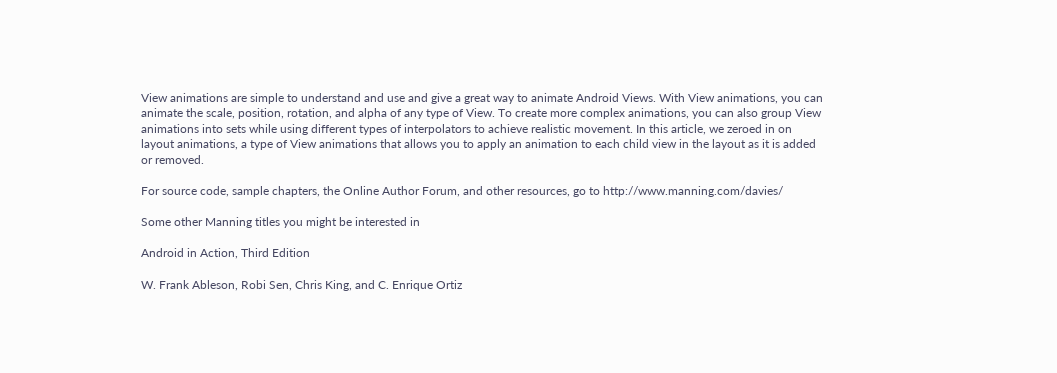View animations are simple to understand and use and give a great way to animate Android Views. With View animations, you can animate the scale, position, rotation, and alpha of any type of View. To create more complex animations, you can also group View animations into sets while using different types of interpolators to achieve realistic movement. In this article, we zeroed in on layout animations, a type of View animations that allows you to apply an animation to each child view in the layout as it is added or removed.

For source code, sample chapters, the Online Author Forum, and other resources, go to http://www.manning.com/davies/

Some other Manning titles you might be interested in

Android in Action, Third Edition

W. Frank Ableson, Robi Sen, Chris King, and C. Enrique Ortiz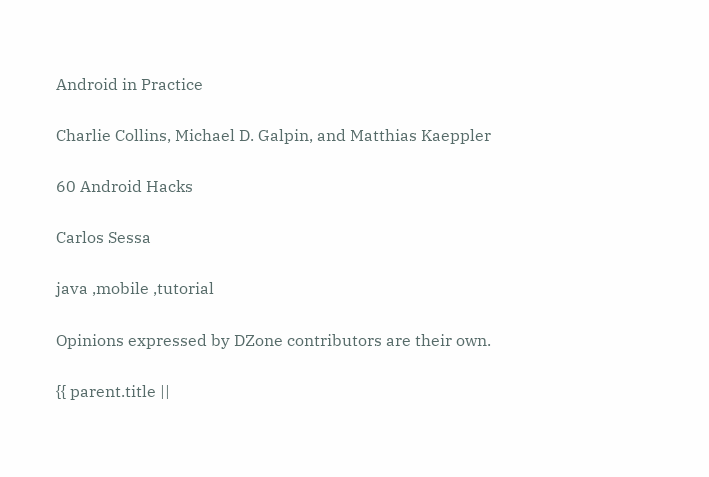Android in Practice

Charlie Collins, Michael D. Galpin, and Matthias Kaeppler

60 Android Hacks

Carlos Sessa

java ,mobile ,tutorial

Opinions expressed by DZone contributors are their own.

{{ parent.title ||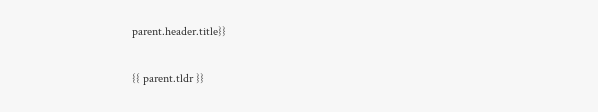parent.header.title}}

{{ parent.tldr }}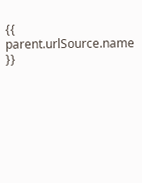{{ parent.urlSource.name }}